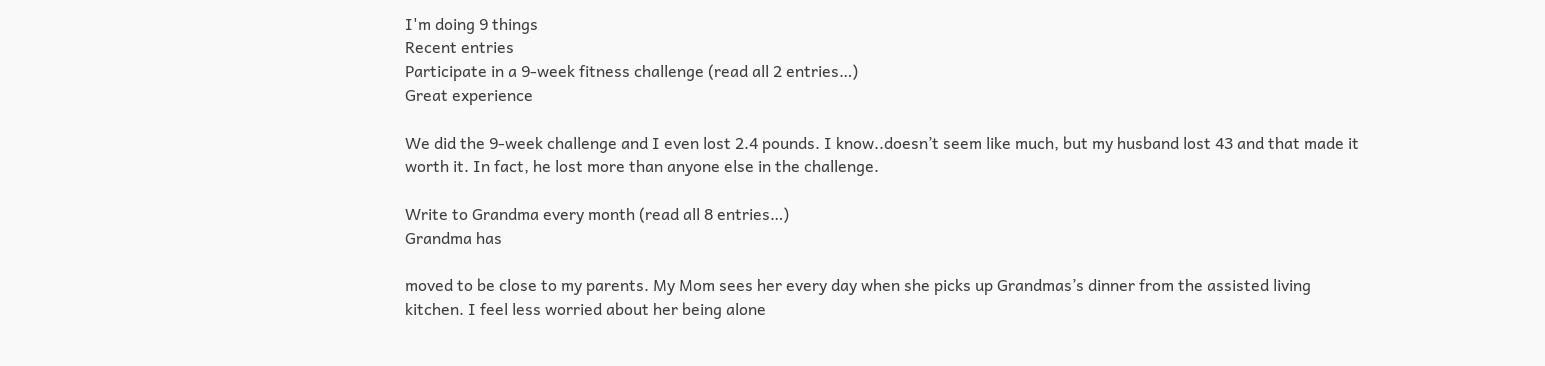I'm doing 9 things
Recent entries
Participate in a 9-week fitness challenge (read all 2 entries…)
Great experience

We did the 9-week challenge and I even lost 2.4 pounds. I know..doesn’t seem like much, but my husband lost 43 and that made it worth it. In fact, he lost more than anyone else in the challenge.

Write to Grandma every month (read all 8 entries…)
Grandma has

moved to be close to my parents. My Mom sees her every day when she picks up Grandmas’s dinner from the assisted living kitchen. I feel less worried about her being alone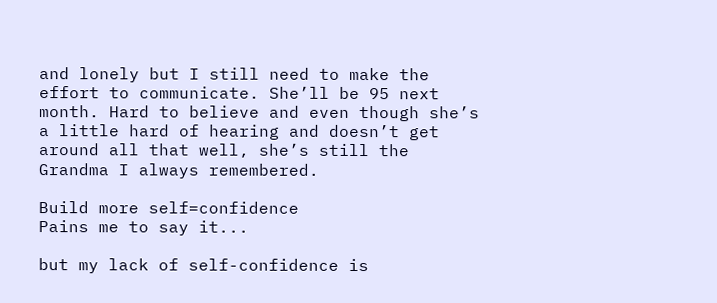and lonely but I still need to make the effort to communicate. She’ll be 95 next month. Hard to believe and even though she’s a little hard of hearing and doesn’t get around all that well, she’s still the Grandma I always remembered.

Build more self=confidence
Pains me to say it...

but my lack of self-confidence is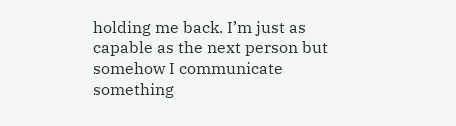holding me back. I’m just as capable as the next person but somehow I communicate something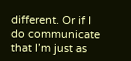different. Or if I do communicate that I’m just as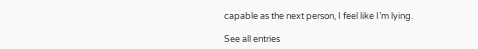capable as the next person, I feel like I’m lying.

See all entries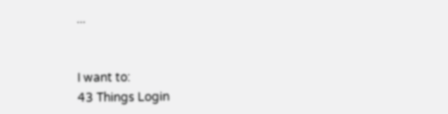...


I want to:
43 Things Login